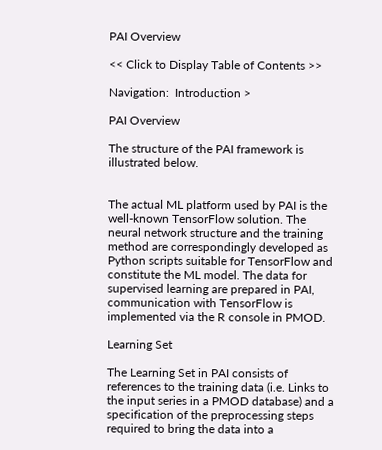PAI Overview

<< Click to Display Table of Contents >>

Navigation:  Introduction >

PAI Overview

The structure of the PAI framework is illustrated below.


The actual ML platform used by PAI is the well-known TensorFlow solution. The neural network structure and the training method are correspondingly developed as Python scripts suitable for TensorFlow and constitute the ML model. The data for supervised learning are prepared in PAI, communication with TensorFlow is implemented via the R console in PMOD.

Learning Set

The Learning Set in PAI consists of references to the training data (i.e. Links to the input series in a PMOD database) and a specification of the preprocessing steps required to bring the data into a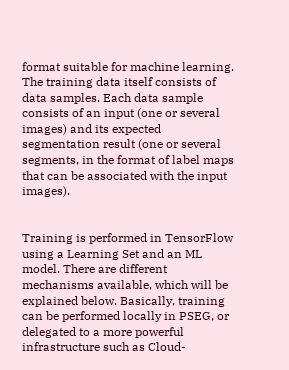format suitable for machine learning. The training data itself consists of data samples. Each data sample consists of an input (one or several images) and its expected segmentation result (one or several segments, in the format of label maps that can be associated with the input images).


Training is performed in TensorFlow using a Learning Set and an ML model. There are different mechanisms available, which will be explained below. Basically, training can be performed locally in PSEG, or delegated to a more powerful infrastructure such as Cloud-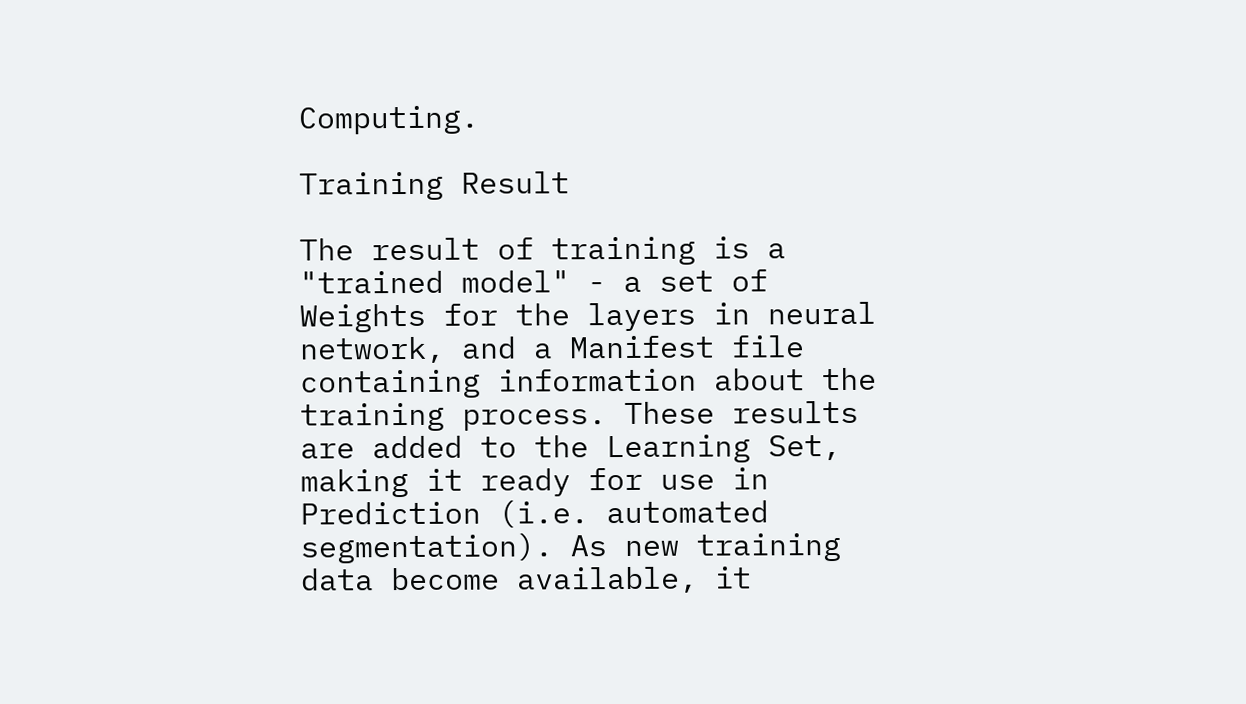Computing.

Training Result

The result of training is a "trained model" - a set of Weights for the layers in neural network, and a Manifest file containing information about the training process. These results are added to the Learning Set, making it ready for use in Prediction (i.e. automated segmentation). As new training data become available, it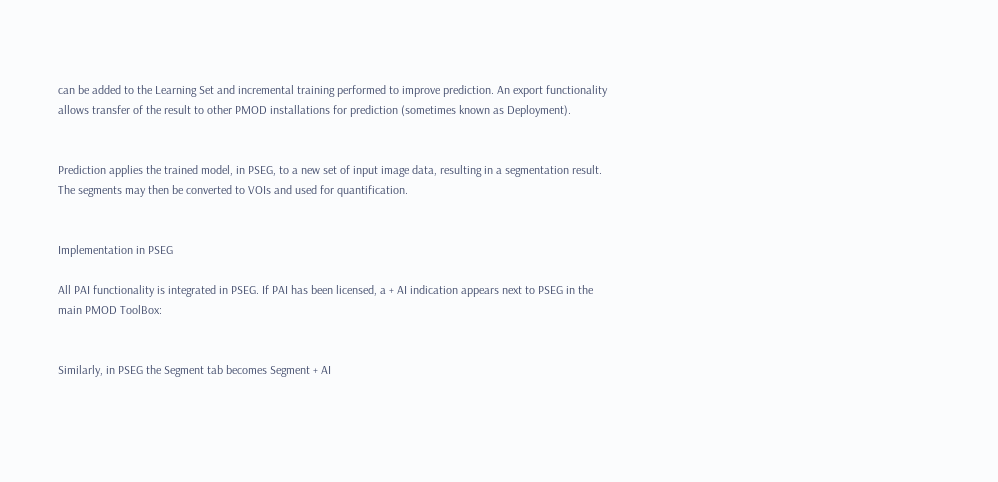can be added to the Learning Set and incremental training performed to improve prediction. An export functionality allows transfer of the result to other PMOD installations for prediction (sometimes known as Deployment).


Prediction applies the trained model, in PSEG, to a new set of input image data, resulting in a segmentation result. The segments may then be converted to VOIs and used for quantification.


Implementation in PSEG

All PAI functionality is integrated in PSEG. If PAI has been licensed, a + AI indication appears next to PSEG in the main PMOD ToolBox:


Similarly, in PSEG the Segment tab becomes Segment + AI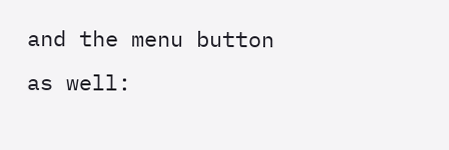and the menu button as well: